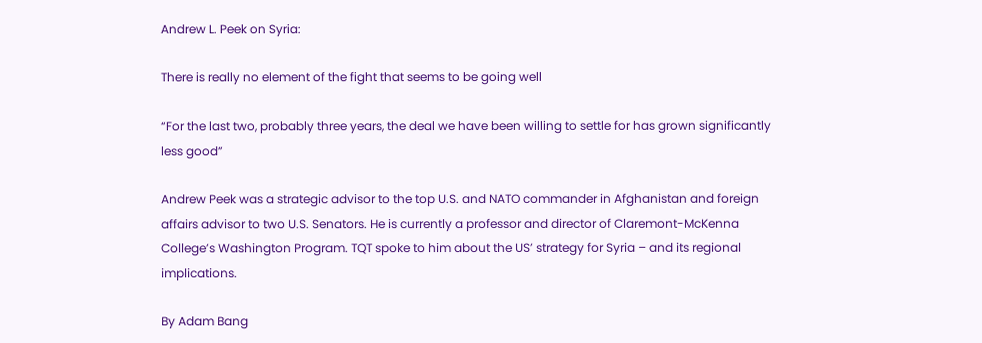Andrew L. Peek on Syria:

There is really no element of the fight that seems to be going well

“For the last two, probably three years, the deal we have been willing to settle for has grown significantly less good”

Andrew Peek was a strategic advisor to the top U.S. and NATO commander in Afghanistan and foreign affairs advisor to two U.S. Senators. He is currently a professor and director of Claremont-McKenna College’s Washington Program. TQT spoke to him about the US’ strategy for Syria – and its regional implications.

By Adam Bang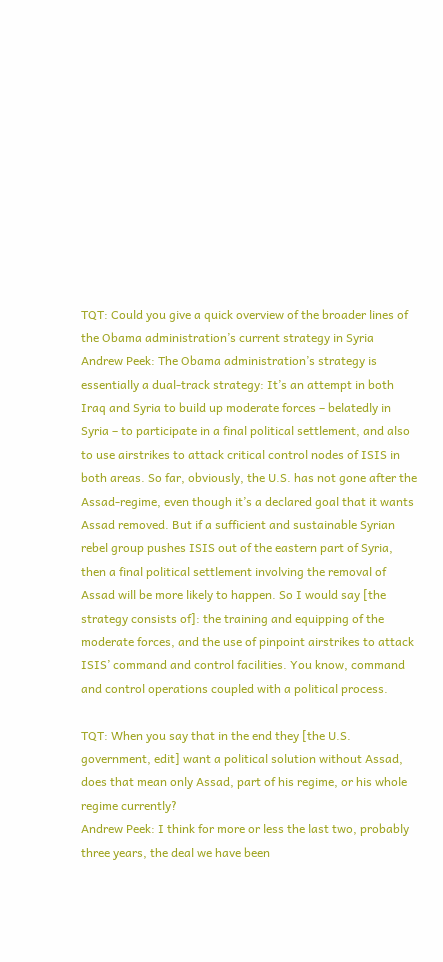TQT: Could you give a quick overview of the broader lines of the Obama administration’s current strategy in Syria
Andrew Peek: The Obama administration’s strategy is essentially a dual-track strategy: It’s an attempt in both Iraq and Syria to build up moderate forces – belatedly in Syria – to participate in a final political settlement, and also to use airstrikes to attack critical control nodes of ISIS in both areas. So far, obviously, the U.S. has not gone after the Assad-regime, even though it’s a declared goal that it wants Assad removed. But if a sufficient and sustainable Syrian rebel group pushes ISIS out of the eastern part of Syria, then a final political settlement involving the removal of Assad will be more likely to happen. So I would say [the strategy consists of]: the training and equipping of the moderate forces, and the use of pinpoint airstrikes to attack ISIS’ command and control facilities. You know, command and control operations coupled with a political process.

TQT: When you say that in the end they [the U.S. government, edit] want a political solution without Assad, does that mean only Assad, part of his regime, or his whole regime currently?
Andrew Peek: I think for more or less the last two, probably three years, the deal we have been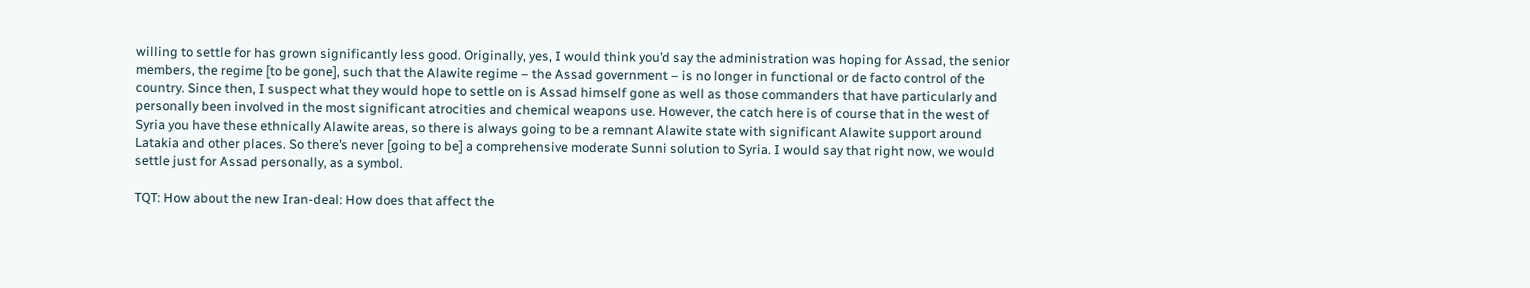willing to settle for has grown significantly less good. Originally, yes, I would think you’d say the administration was hoping for Assad, the senior members, the regime [to be gone], such that the Alawite regime – the Assad government – is no longer in functional or de facto control of the country. Since then, I suspect what they would hope to settle on is Assad himself gone as well as those commanders that have particularly and personally been involved in the most significant atrocities and chemical weapons use. However, the catch here is of course that in the west of Syria you have these ethnically Alawite areas, so there is always going to be a remnant Alawite state with significant Alawite support around Latakia and other places. So there’s never [going to be] a comprehensive moderate Sunni solution to Syria. I would say that right now, we would settle just for Assad personally, as a symbol.

TQT: How about the new Iran-deal: How does that affect the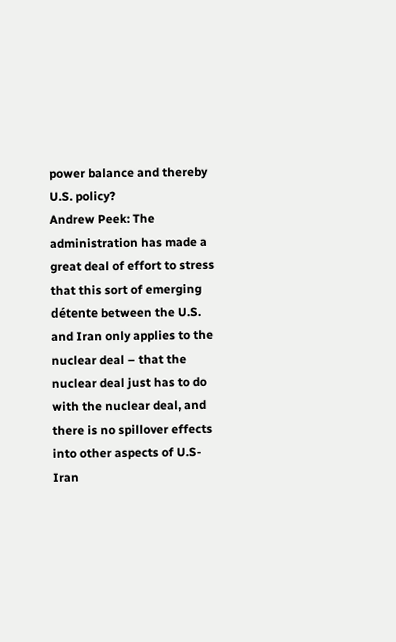power balance and thereby U.S. policy?
Andrew Peek: The administration has made a great deal of effort to stress that this sort of emerging détente between the U.S. and Iran only applies to the nuclear deal – that the nuclear deal just has to do with the nuclear deal, and there is no spillover effects into other aspects of U.S-Iran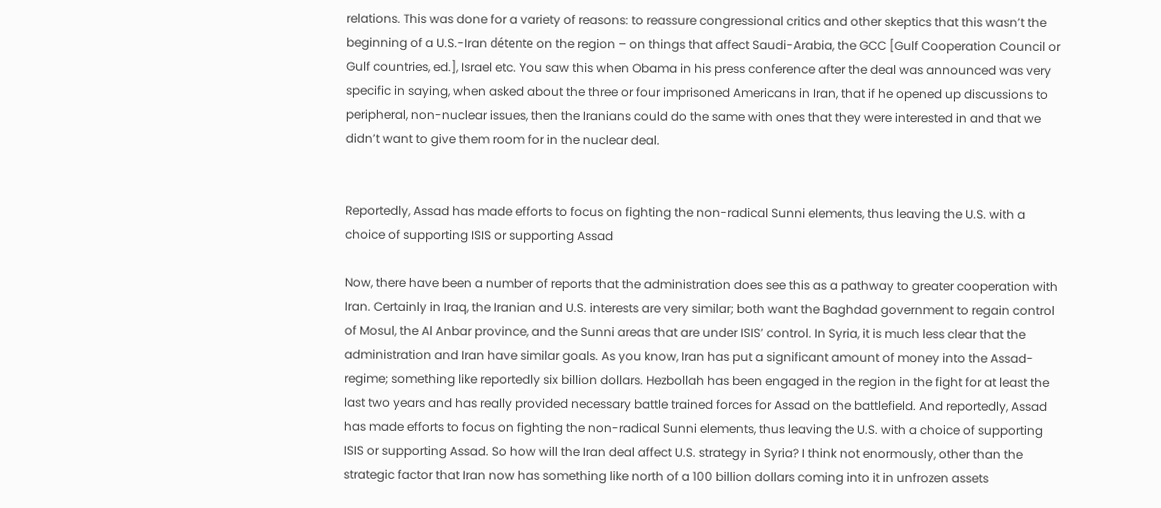relations. This was done for a variety of reasons: to reassure congressional critics and other skeptics that this wasn’t the beginning of a U.S.-Iran détente on the region – on things that affect Saudi-Arabia, the GCC [Gulf Cooperation Council or Gulf countries, ed.], Israel etc. You saw this when Obama in his press conference after the deal was announced was very specific in saying, when asked about the three or four imprisoned Americans in Iran, that if he opened up discussions to peripheral, non-nuclear issues, then the Iranians could do the same with ones that they were interested in and that we didn’t want to give them room for in the nuclear deal.


Reportedly, Assad has made efforts to focus on fighting the non-radical Sunni elements, thus leaving the U.S. with a choice of supporting ISIS or supporting Assad

Now, there have been a number of reports that the administration does see this as a pathway to greater cooperation with Iran. Certainly in Iraq, the Iranian and U.S. interests are very similar; both want the Baghdad government to regain control of Mosul, the Al Anbar province, and the Sunni areas that are under ISIS’ control. In Syria, it is much less clear that the administration and Iran have similar goals. As you know, Iran has put a significant amount of money into the Assad-regime; something like reportedly six billion dollars. Hezbollah has been engaged in the region in the fight for at least the last two years and has really provided necessary battle trained forces for Assad on the battlefield. And reportedly, Assad has made efforts to focus on fighting the non-radical Sunni elements, thus leaving the U.S. with a choice of supporting ISIS or supporting Assad. So how will the Iran deal affect U.S. strategy in Syria? I think not enormously, other than the strategic factor that Iran now has something like north of a 100 billion dollars coming into it in unfrozen assets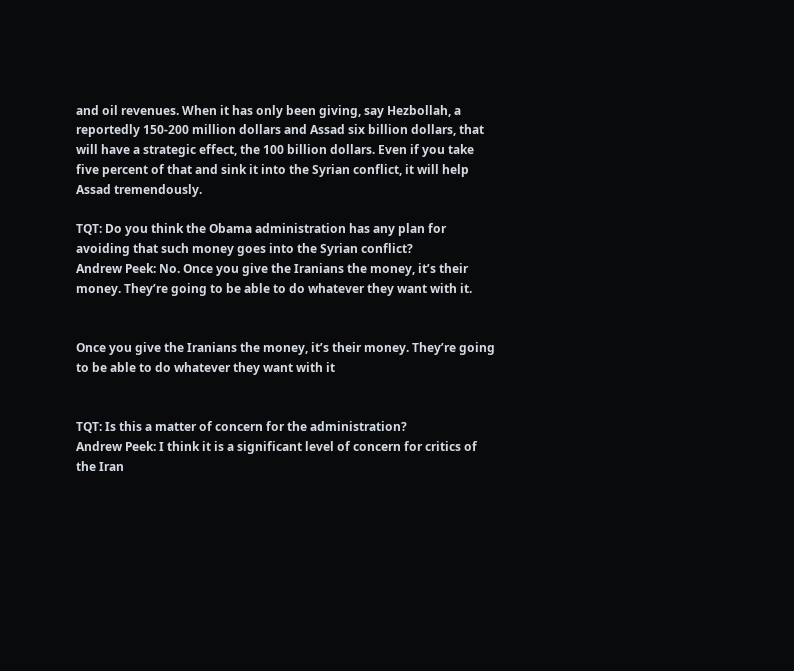and oil revenues. When it has only been giving, say Hezbollah, a reportedly 150-200 million dollars and Assad six billion dollars, that will have a strategic effect, the 100 billion dollars. Even if you take five percent of that and sink it into the Syrian conflict, it will help Assad tremendously.

TQT: Do you think the Obama administration has any plan for avoiding that such money goes into the Syrian conflict?
Andrew Peek: No. Once you give the Iranians the money, it’s their money. They’re going to be able to do whatever they want with it.


Once you give the Iranians the money, it’s their money. They’re going to be able to do whatever they want with it


TQT: Is this a matter of concern for the administration?
Andrew Peek: I think it is a significant level of concern for critics of the Iran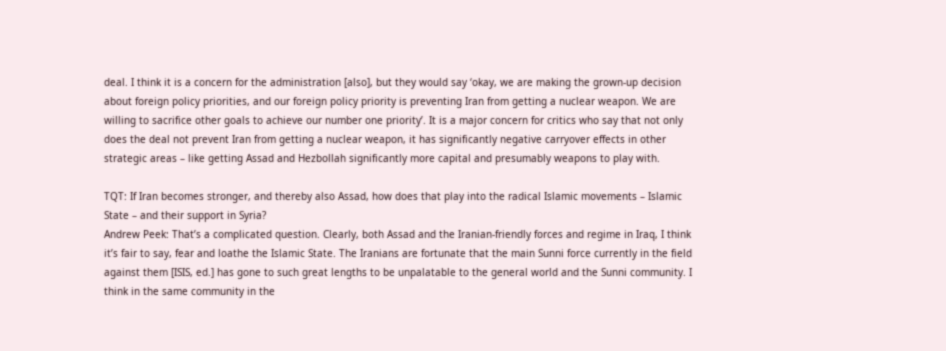deal. I think it is a concern for the administration [also], but they would say ‘okay, we are making the grown-up decision about foreign policy priorities, and our foreign policy priority is preventing Iran from getting a nuclear weapon. We are willing to sacrifice other goals to achieve our number one priority’. It is a major concern for critics who say that not only does the deal not prevent Iran from getting a nuclear weapon, it has significantly negative carryover effects in other strategic areas – like getting Assad and Hezbollah significantly more capital and presumably weapons to play with.

TQT: If Iran becomes stronger, and thereby also Assad, how does that play into the radical Islamic movements – Islamic State – and their support in Syria?
Andrew Peek: That’s a complicated question. Clearly, both Assad and the Iranian-friendly forces and regime in Iraq, I think it’s fair to say, fear and loathe the Islamic State. The Iranians are fortunate that the main Sunni force currently in the field against them [ISIS, ed.] has gone to such great lengths to be unpalatable to the general world and the Sunni community. I think in the same community in the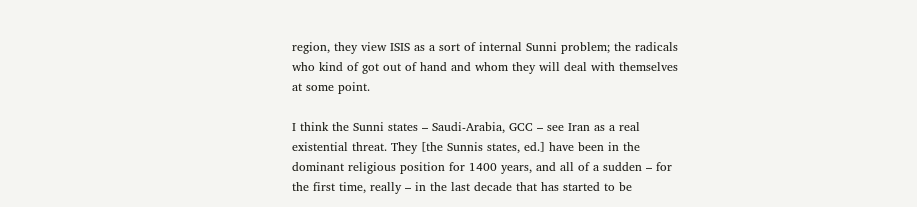region, they view ISIS as a sort of internal Sunni problem; the radicals who kind of got out of hand and whom they will deal with themselves at some point.

I think the Sunni states – Saudi-Arabia, GCC – see Iran as a real existential threat. They [the Sunnis states, ed.] have been in the dominant religious position for 1400 years, and all of a sudden – for the first time, really – in the last decade that has started to be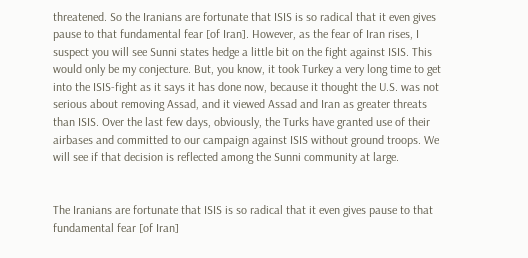threatened. So the Iranians are fortunate that ISIS is so radical that it even gives pause to that fundamental fear [of Iran]. However, as the fear of Iran rises, I suspect you will see Sunni states hedge a little bit on the fight against ISIS. This would only be my conjecture. But, you know, it took Turkey a very long time to get into the ISIS-fight as it says it has done now, because it thought the U.S. was not serious about removing Assad, and it viewed Assad and Iran as greater threats than ISIS. Over the last few days, obviously, the Turks have granted use of their airbases and committed to our campaign against ISIS without ground troops. We will see if that decision is reflected among the Sunni community at large.


The Iranians are fortunate that ISIS is so radical that it even gives pause to that fundamental fear [of Iran]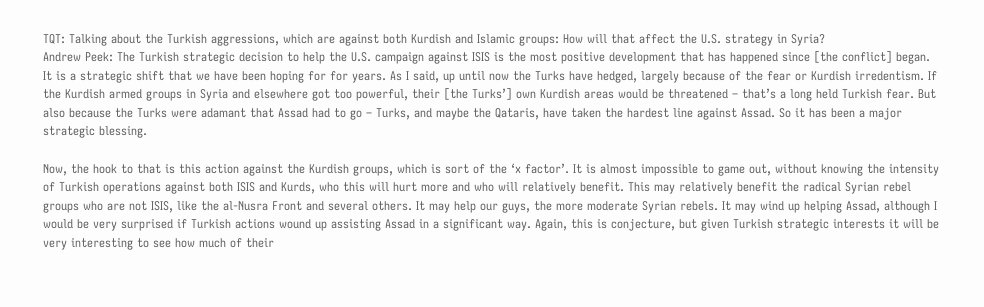TQT: Talking about the Turkish aggressions, which are against both Kurdish and Islamic groups: How will that affect the U.S. strategy in Syria?
Andrew Peek: The Turkish strategic decision to help the U.S. campaign against ISIS is the most positive development that has happened since [the conflict] began. It is a strategic shift that we have been hoping for for years. As I said, up until now the Turks have hedged, largely because of the fear or Kurdish irredentism. If the Kurdish armed groups in Syria and elsewhere got too powerful, their [the Turks’] own Kurdish areas would be threatened – that’s a long held Turkish fear. But also because the Turks were adamant that Assad had to go – Turks, and maybe the Qataris, have taken the hardest line against Assad. So it has been a major strategic blessing.

Now, the hook to that is this action against the Kurdish groups, which is sort of the ‘x factor’. It is almost impossible to game out, without knowing the intensity of Turkish operations against both ISIS and Kurds, who this will hurt more and who will relatively benefit. This may relatively benefit the radical Syrian rebel groups who are not ISIS, like the al-Nusra Front and several others. It may help our guys, the more moderate Syrian rebels. It may wind up helping Assad, although I would be very surprised if Turkish actions wound up assisting Assad in a significant way. Again, this is conjecture, but given Turkish strategic interests it will be very interesting to see how much of their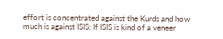effort is concentrated against the Kurds and how much is against ISIS: If ISIS is kind of a veneer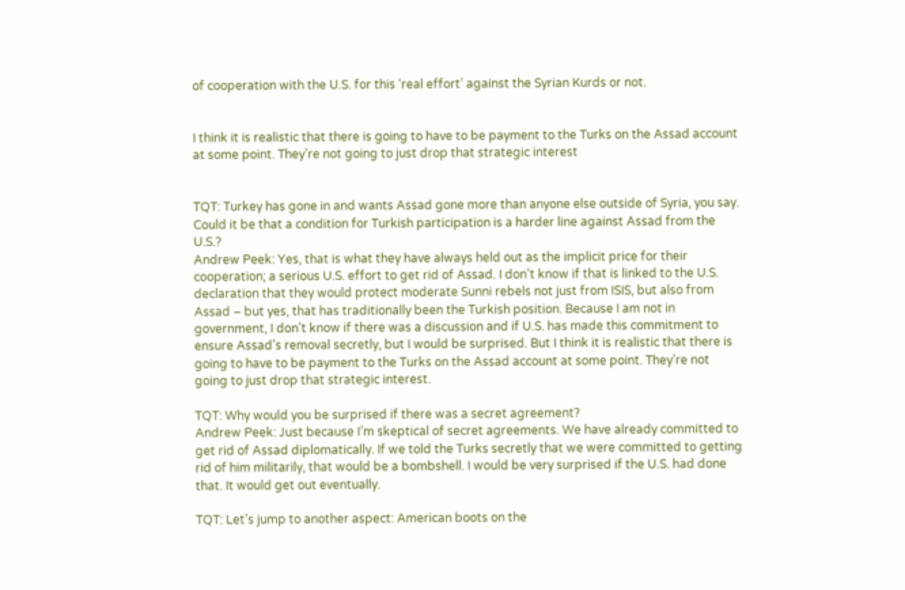of cooperation with the U.S. for this ‘real effort’ against the Syrian Kurds or not.


I think it is realistic that there is going to have to be payment to the Turks on the Assad account at some point. They’re not going to just drop that strategic interest


TQT: Turkey has gone in and wants Assad gone more than anyone else outside of Syria, you say. Could it be that a condition for Turkish participation is a harder line against Assad from the U.S.?
Andrew Peek: Yes, that is what they have always held out as the implicit price for their cooperation; a serious U.S. effort to get rid of Assad. I don’t know if that is linked to the U.S. declaration that they would protect moderate Sunni rebels not just from ISIS, but also from Assad – but yes, that has traditionally been the Turkish position. Because I am not in government, I don’t know if there was a discussion and if U.S. has made this commitment to ensure Assad’s removal secretly, but I would be surprised. But I think it is realistic that there is going to have to be payment to the Turks on the Assad account at some point. They’re not going to just drop that strategic interest.

TQT: Why would you be surprised if there was a secret agreement?
Andrew Peek: Just because I’m skeptical of secret agreements. We have already committed to get rid of Assad diplomatically. If we told the Turks secretly that we were committed to getting rid of him militarily, that would be a bombshell. I would be very surprised if the U.S. had done that. It would get out eventually.

TQT: Let’s jump to another aspect: American boots on the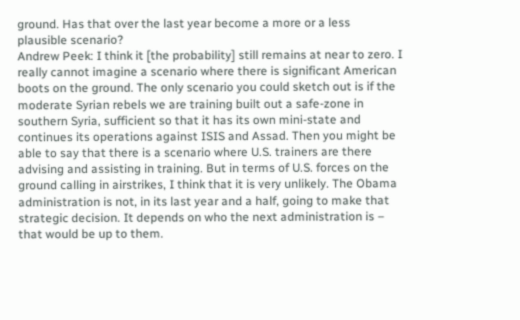ground. Has that over the last year become a more or a less plausible scenario?
Andrew Peek: I think it [the probability] still remains at near to zero. I really cannot imagine a scenario where there is significant American boots on the ground. The only scenario you could sketch out is if the moderate Syrian rebels we are training built out a safe-zone in southern Syria, sufficient so that it has its own mini-state and continues its operations against ISIS and Assad. Then you might be able to say that there is a scenario where U.S. trainers are there advising and assisting in training. But in terms of U.S. forces on the ground calling in airstrikes, I think that it is very unlikely. The Obama administration is not, in its last year and a half, going to make that strategic decision. It depends on who the next administration is – that would be up to them.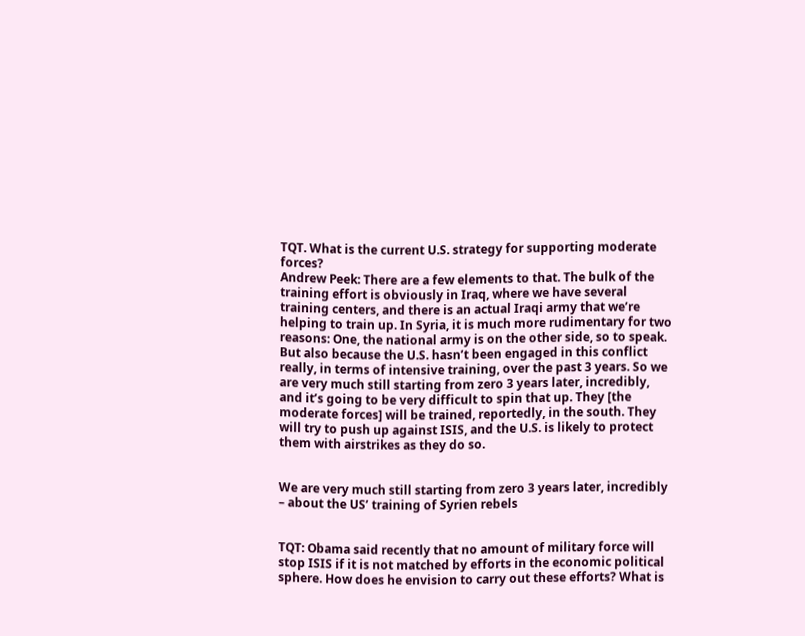TQT. What is the current U.S. strategy for supporting moderate forces?
Andrew Peek: There are a few elements to that. The bulk of the training effort is obviously in Iraq, where we have several training centers, and there is an actual Iraqi army that we’re helping to train up. In Syria, it is much more rudimentary for two reasons: One, the national army is on the other side, so to speak. But also because the U.S. hasn’t been engaged in this conflict really, in terms of intensive training, over the past 3 years. So we are very much still starting from zero 3 years later, incredibly, and it’s going to be very difficult to spin that up. They [the moderate forces] will be trained, reportedly, in the south. They will try to push up against ISIS, and the U.S. is likely to protect them with airstrikes as they do so.


We are very much still starting from zero 3 years later, incredibly – about the US’ training of Syrien rebels


TQT: Obama said recently that no amount of military force will stop ISIS if it is not matched by efforts in the economic political sphere. How does he envision to carry out these efforts? What is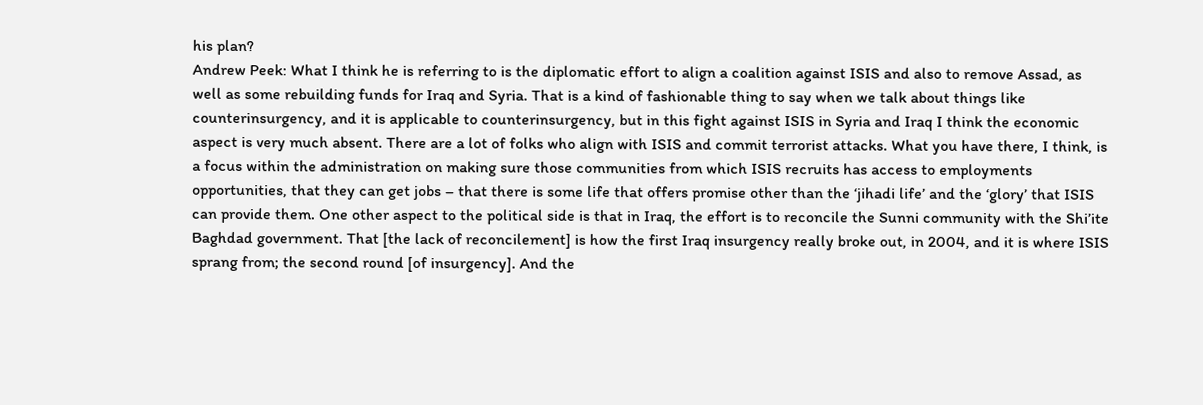his plan?
Andrew Peek: What I think he is referring to is the diplomatic effort to align a coalition against ISIS and also to remove Assad, as well as some rebuilding funds for Iraq and Syria. That is a kind of fashionable thing to say when we talk about things like counterinsurgency, and it is applicable to counterinsurgency, but in this fight against ISIS in Syria and Iraq I think the economic aspect is very much absent. There are a lot of folks who align with ISIS and commit terrorist attacks. What you have there, I think, is a focus within the administration on making sure those communities from which ISIS recruits has access to employments opportunities, that they can get jobs – that there is some life that offers promise other than the ‘jihadi life’ and the ‘glory’ that ISIS can provide them. One other aspect to the political side is that in Iraq, the effort is to reconcile the Sunni community with the Shi’ite Baghdad government. That [the lack of reconcilement] is how the first Iraq insurgency really broke out, in 2004, and it is where ISIS sprang from; the second round [of insurgency]. And the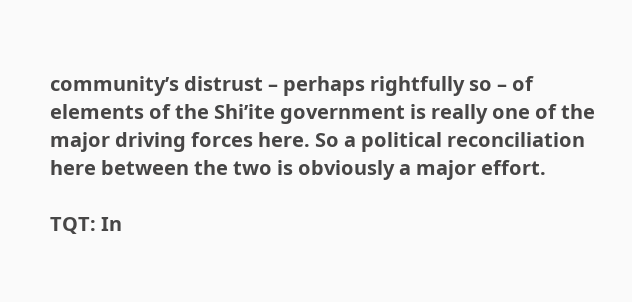community’s distrust – perhaps rightfully so – of elements of the Shi’ite government is really one of the major driving forces here. So a political reconciliation here between the two is obviously a major effort.

TQT: In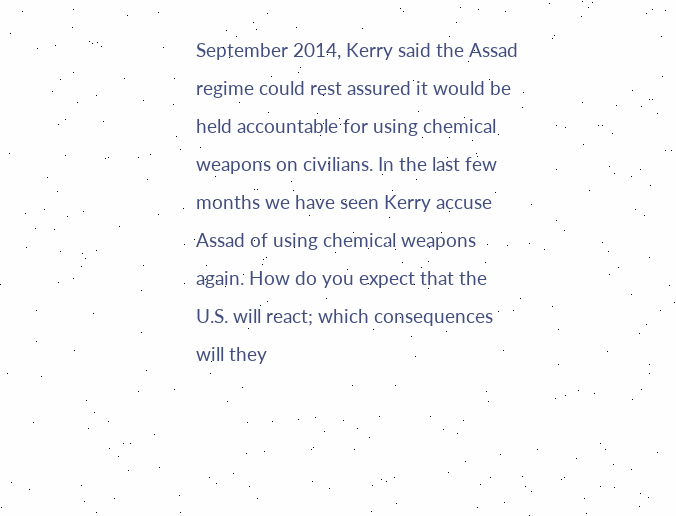September 2014, Kerry said the Assad regime could rest assured it would be held accountable for using chemical weapons on civilians. In the last few months we have seen Kerry accuse Assad of using chemical weapons again. How do you expect that the U.S. will react; which consequences will they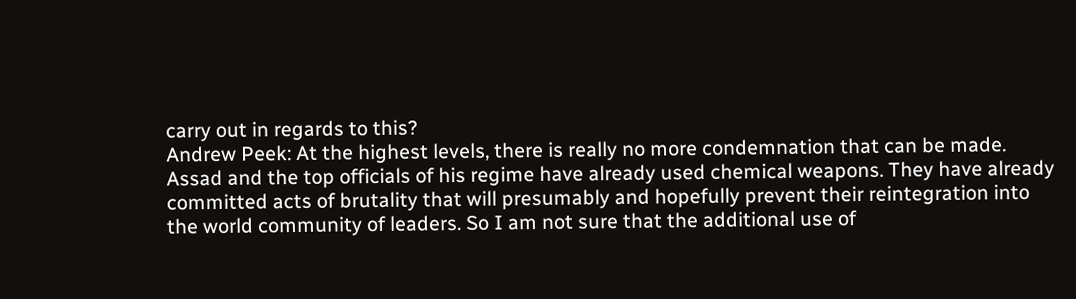carry out in regards to this?
Andrew Peek: At the highest levels, there is really no more condemnation that can be made. Assad and the top officials of his regime have already used chemical weapons. They have already committed acts of brutality that will presumably and hopefully prevent their reintegration into the world community of leaders. So I am not sure that the additional use of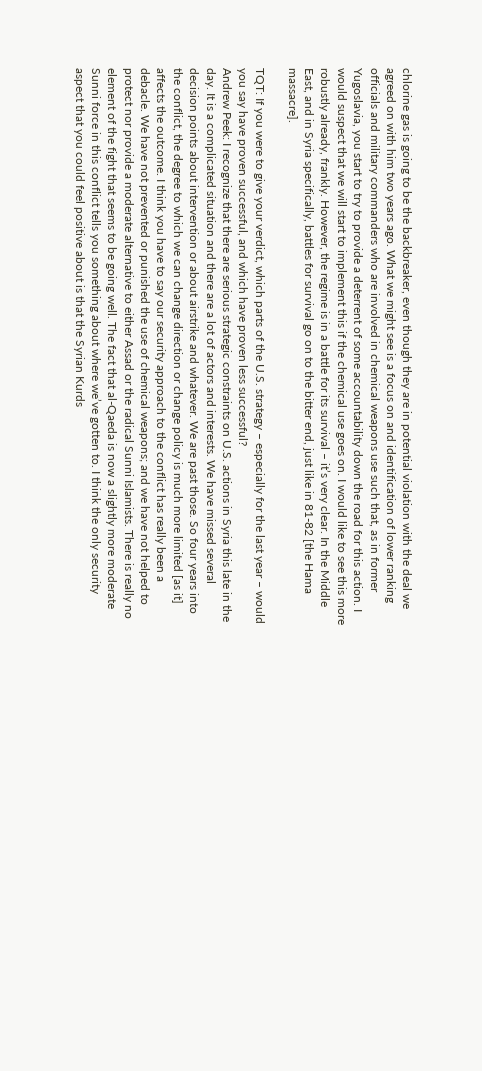chlorine gas is going to be the backbreaker, even though they are in potential violation with the deal we agreed on with him two years ago. What we might see is a focus on and identification of lower ranking officials and military commanders who are involved in chemical weapons use such that, as in former Yugoslavia, you start to try to provide a deterrent of some accountability down the road for this action. I would suspect that we will start to implement this if the chemical use goes on. I would like to see this more robustly already, frankly. However, the regime is in a battle for its survival – it’s very clear. In the Middle East, and in Syria specifically, battles for survival go on to the bitter end, just like in 81-82 [the Hama massacre].

TQT: If you were to give your verdict, which parts of the U.S. strategy – especially for the last year – would you say have proven successful, and which have proven less successful?
Andrew Peek: I recognize that there are serious strategic constraints on U.S. actions in Syria this late in the day. It is a complicated situation and there are a lot of actors and interests. We have missed several decision points about intervention or about airstrike and whatever. We are past those. So four years into the conflict, the degree to which we can change direction or change policy is much more limited [as it] affects the outcome. I think you have to say our security approach to the conflict has really been a debacle. We have not prevented or punished the use of chemical weapons; and we have not helped to protect nor provide a moderate alternative to either Assad or the radical Sunni Islamists. There is really no element of the fight that seems to be going well. The fact that al-Qaeda is now a slightly more moderate Sunni force in this conflict tells you something about where we’ve gotten to. I think the only security aspect that you could feel positive about is that the Syrian Kurds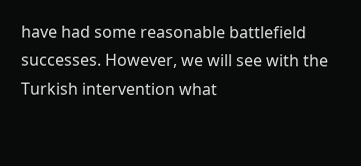have had some reasonable battlefield successes. However, we will see with the Turkish intervention what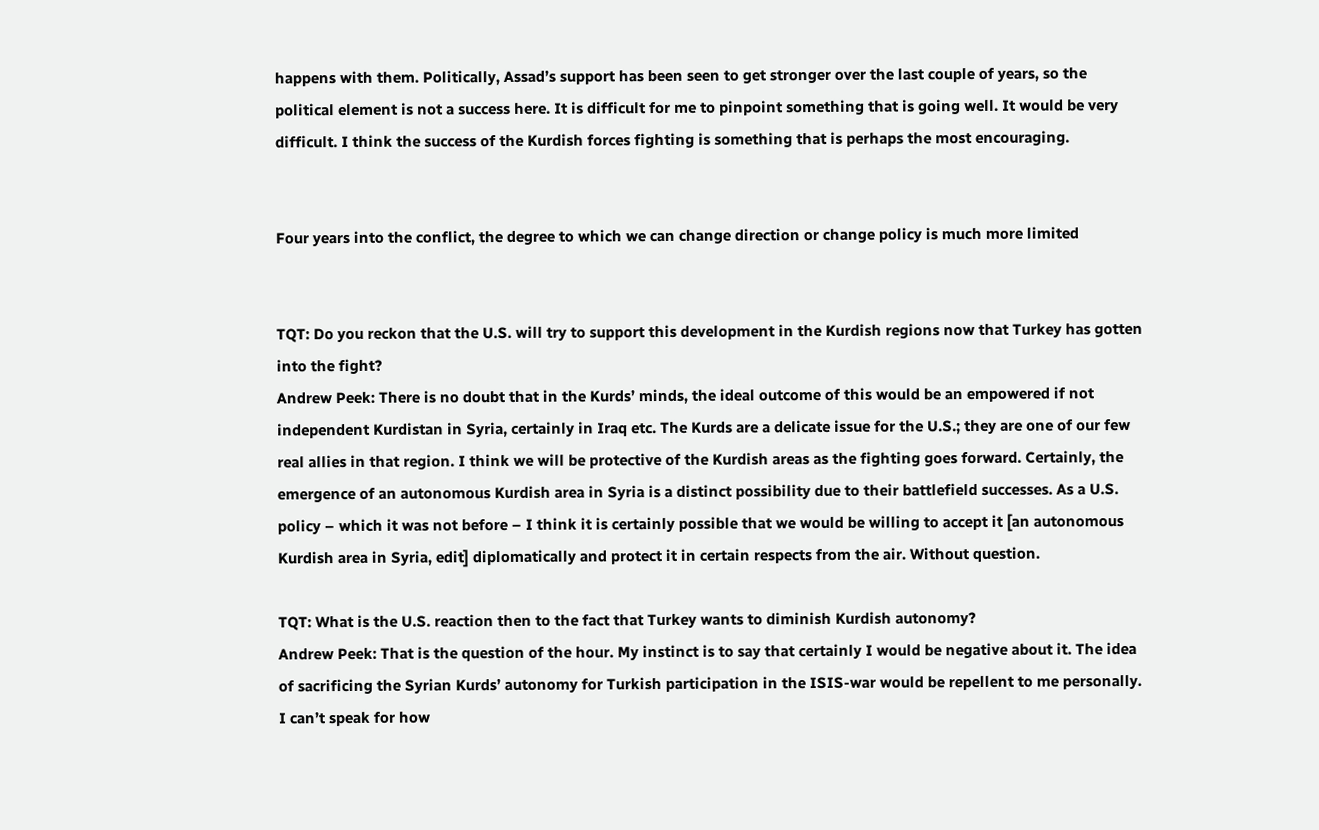happens with them. Politically, Assad’s support has been seen to get stronger over the last couple of years, so the political element is not a success here. It is difficult for me to pinpoint something that is going well. It would be very difficult. I think the success of the Kurdish forces fighting is something that is perhaps the most encouraging.


Four years into the conflict, the degree to which we can change direction or change policy is much more limited


TQT: Do you reckon that the U.S. will try to support this development in the Kurdish regions now that Turkey has gotten into the fight?
Andrew Peek: There is no doubt that in the Kurds’ minds, the ideal outcome of this would be an empowered if not independent Kurdistan in Syria, certainly in Iraq etc. The Kurds are a delicate issue for the U.S.; they are one of our few real allies in that region. I think we will be protective of the Kurdish areas as the fighting goes forward. Certainly, the emergence of an autonomous Kurdish area in Syria is a distinct possibility due to their battlefield successes. As a U.S. policy – which it was not before – I think it is certainly possible that we would be willing to accept it [an autonomous Kurdish area in Syria, edit] diplomatically and protect it in certain respects from the air. Without question.

TQT: What is the U.S. reaction then to the fact that Turkey wants to diminish Kurdish autonomy?
Andrew Peek: That is the question of the hour. My instinct is to say that certainly I would be negative about it. The idea of sacrificing the Syrian Kurds’ autonomy for Turkish participation in the ISIS-war would be repellent to me personally. I can’t speak for how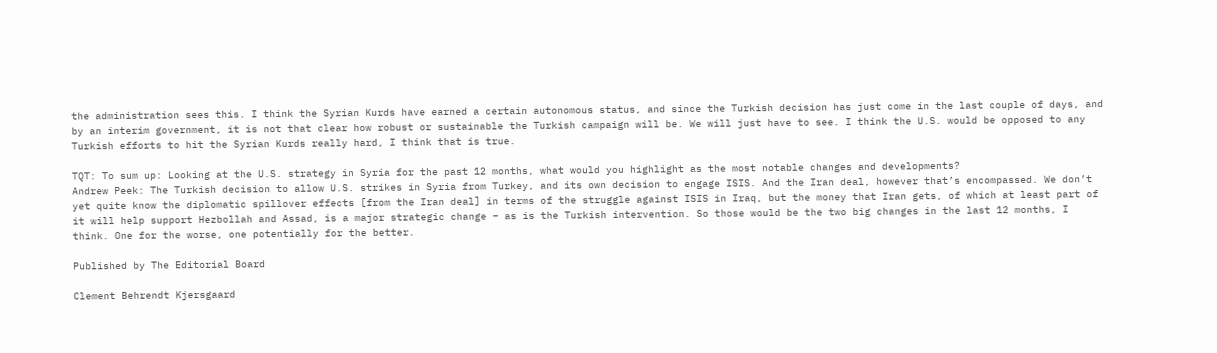the administration sees this. I think the Syrian Kurds have earned a certain autonomous status, and since the Turkish decision has just come in the last couple of days, and by an interim government, it is not that clear how robust or sustainable the Turkish campaign will be. We will just have to see. I think the U.S. would be opposed to any Turkish efforts to hit the Syrian Kurds really hard, I think that is true.

TQT: To sum up: Looking at the U.S. strategy in Syria for the past 12 months, what would you highlight as the most notable changes and developments?
Andrew Peek: The Turkish decision to allow U.S. strikes in Syria from Turkey, and its own decision to engage ISIS. And the Iran deal, however that’s encompassed. We don’t yet quite know the diplomatic spillover effects [from the Iran deal] in terms of the struggle against ISIS in Iraq, but the money that Iran gets, of which at least part of it will help support Hezbollah and Assad, is a major strategic change – as is the Turkish intervention. So those would be the two big changes in the last 12 months, I think. One for the worse, one potentially for the better.

Published by The Editorial Board

Clement Behrendt Kjersgaard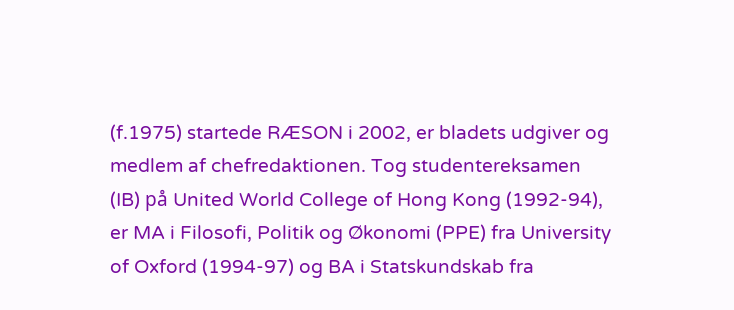(f.1975) startede RÆSON i 2002, er bladets udgiver og medlem af chefredaktionen. Tog studentereksamen (IB) på United World College of Hong Kong (1992-94), er MA i Filosofi, Politik og Økonomi (PPE) fra University of Oxford (1994-97) og BA i Statskundskab fra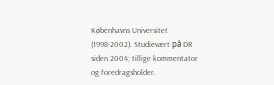Københavns Universitet (1998-2002). Studievært på DR siden 2004; tillige kommentator og foredragsholder.